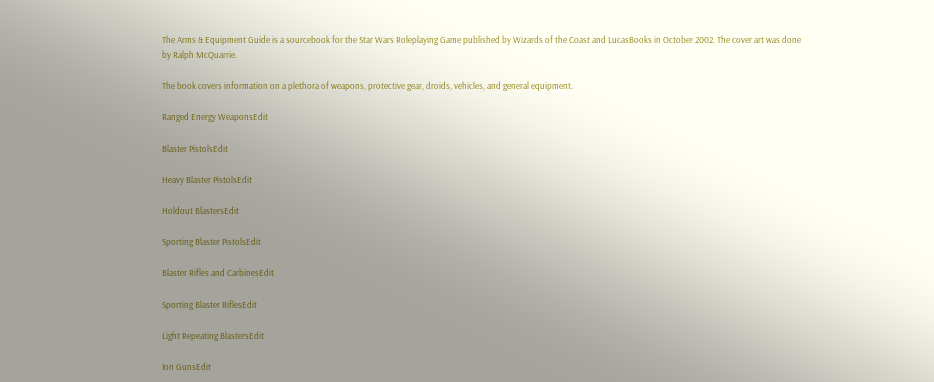The Arms & Equipment Guide is a sourcebook for the Star Wars Roleplaying Game published by Wizards of the Coast and LucasBooks in October 2002. The cover art was done by Ralph McQuarrie.

The book covers information on a plethora of weapons, protective gear, droids, vehicles, and general equipment.

Ranged Energy WeaponsEdit

Blaster PistolsEdit

Heavy Blaster PistolsEdit

Holdout BlastersEdit

Sporting Blaster PistolsEdit

Blaster Rifles and CarbinesEdit

Sporting Blaster RiflesEdit

Light Repeating BlastersEdit

Ion GunsEdit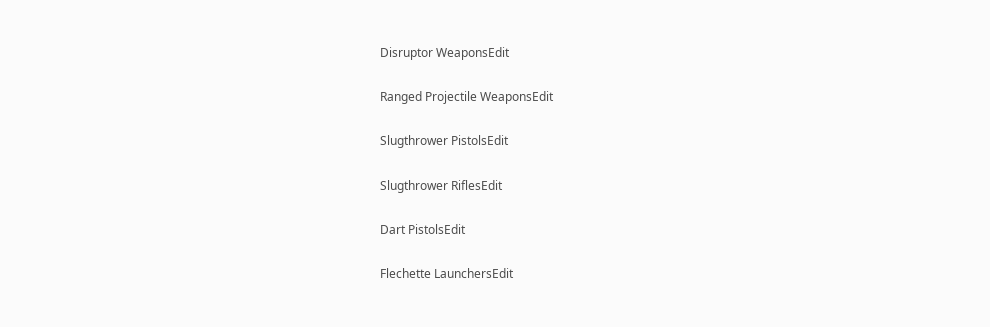Disruptor WeaponsEdit

Ranged Projectile WeaponsEdit

Slugthrower PistolsEdit

Slugthrower RiflesEdit

Dart PistolsEdit

Flechette LaunchersEdit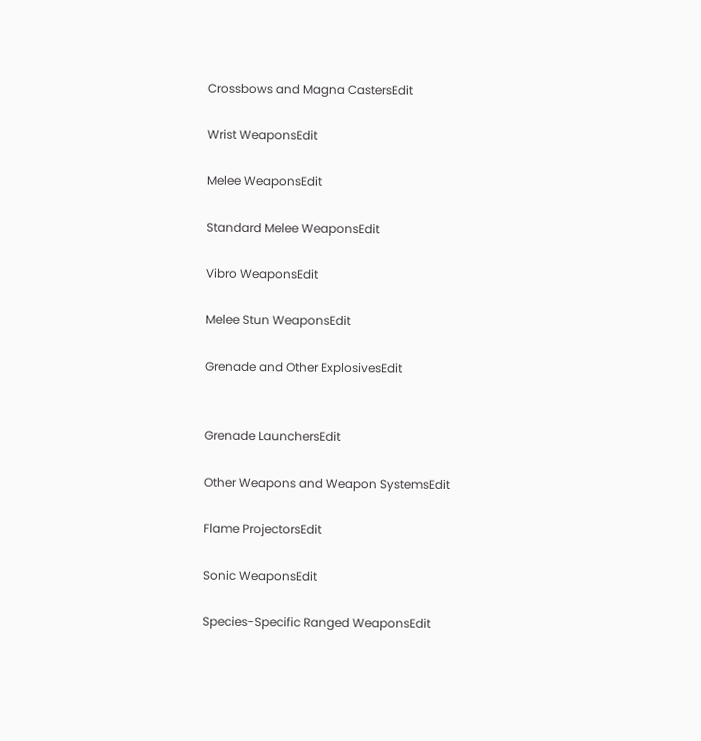Crossbows and Magna CastersEdit

Wrist WeaponsEdit

Melee WeaponsEdit

Standard Melee WeaponsEdit

Vibro WeaponsEdit

Melee Stun WeaponsEdit

Grenade and Other ExplosivesEdit


Grenade LaunchersEdit

Other Weapons and Weapon SystemsEdit

Flame ProjectorsEdit

Sonic WeaponsEdit

Species-Specific Ranged WeaponsEdit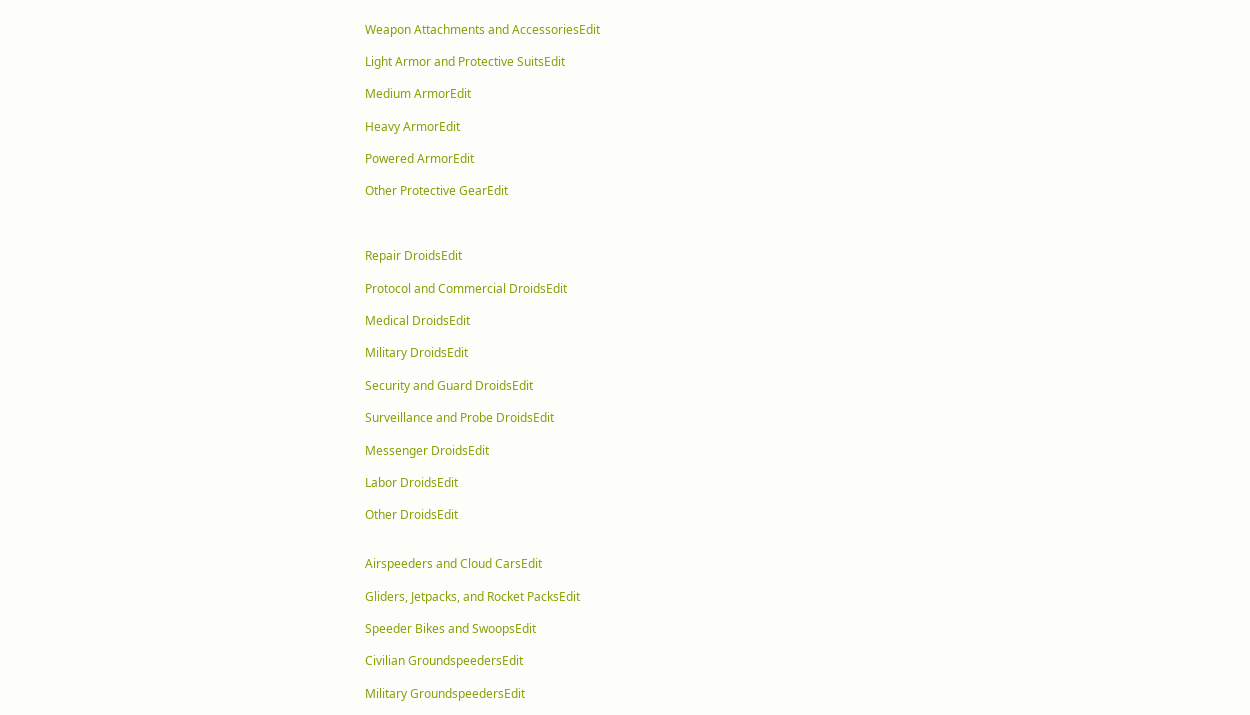Weapon Attachments and AccessoriesEdit

Light Armor and Protective SuitsEdit

Medium ArmorEdit

Heavy ArmorEdit

Powered ArmorEdit

Other Protective GearEdit



Repair DroidsEdit

Protocol and Commercial DroidsEdit

Medical DroidsEdit

Military DroidsEdit

Security and Guard DroidsEdit

Surveillance and Probe DroidsEdit

Messenger DroidsEdit

Labor DroidsEdit

Other DroidsEdit


Airspeeders and Cloud CarsEdit

Gliders, Jetpacks, and Rocket PacksEdit

Speeder Bikes and SwoopsEdit

Civilian GroundspeedersEdit

Military GroundspeedersEdit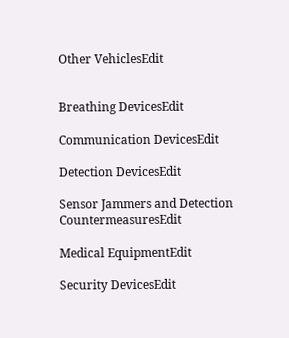Other VehiclesEdit


Breathing DevicesEdit

Communication DevicesEdit

Detection DevicesEdit

Sensor Jammers and Detection CountermeasuresEdit

Medical EquipmentEdit

Security DevicesEdit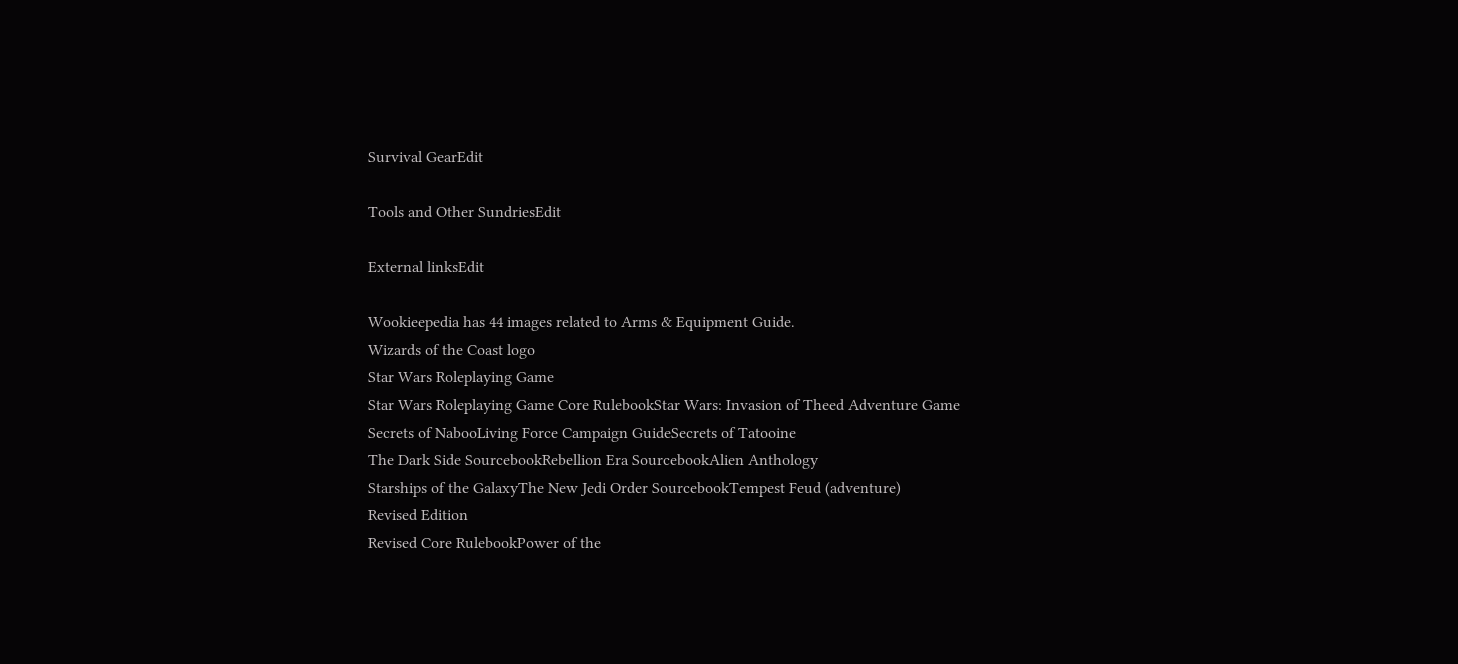Survival GearEdit

Tools and Other SundriesEdit

External linksEdit

Wookieepedia has 44 images related to Arms & Equipment Guide.
Wizards of the Coast logo
Star Wars Roleplaying Game
Star Wars Roleplaying Game Core RulebookStar Wars: Invasion of Theed Adventure Game
Secrets of NabooLiving Force Campaign GuideSecrets of Tatooine
The Dark Side SourcebookRebellion Era SourcebookAlien Anthology
Starships of the GalaxyThe New Jedi Order SourcebookTempest Feud (adventure)
Revised Edition
Revised Core RulebookPower of the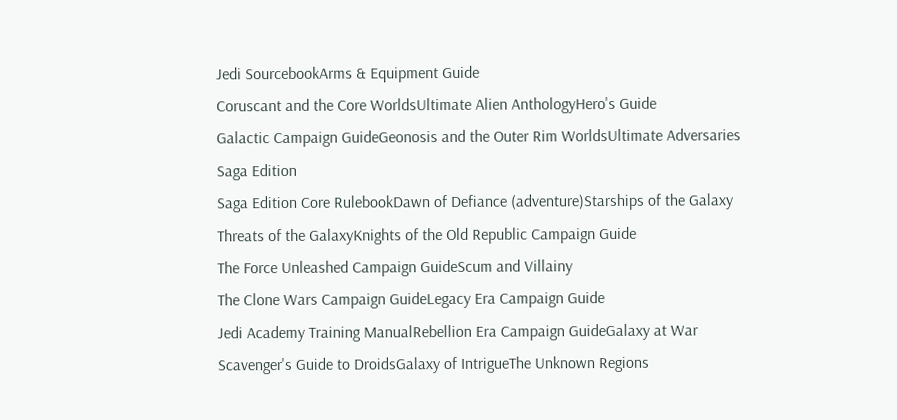Jedi SourcebookArms & Equipment Guide
Coruscant and the Core WorldsUltimate Alien AnthologyHero's Guide
Galactic Campaign GuideGeonosis and the Outer Rim WorldsUltimate Adversaries
Saga Edition
Saga Edition Core RulebookDawn of Defiance (adventure)Starships of the Galaxy
Threats of the GalaxyKnights of the Old Republic Campaign Guide
The Force Unleashed Campaign GuideScum and Villainy
The Clone Wars Campaign GuideLegacy Era Campaign Guide
Jedi Academy Training ManualRebellion Era Campaign GuideGalaxy at War
Scavenger's Guide to DroidsGalaxy of IntrigueThe Unknown Regions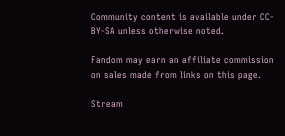Community content is available under CC-BY-SA unless otherwise noted.

Fandom may earn an affiliate commission on sales made from links on this page.

Stream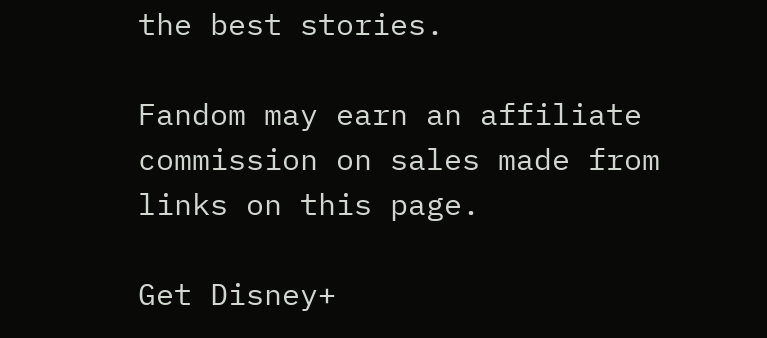the best stories.

Fandom may earn an affiliate commission on sales made from links on this page.

Get Disney+